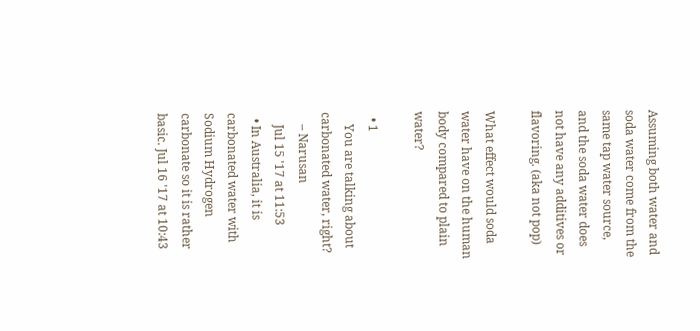Assuming both water and soda water come from the same tap water source, and the soda water does not have any additives or flavoring. (aka not pop)

What effect would soda water have on the human body compared to plain water?

  • 1
    You are talking about carbonated water, right?
    – Narusan
    Jul 15 '17 at 11:53
  • In Australia, it is carbonated water with Sodium Hydrogen carbonate so it is rather basic. Jul 16 '17 at 10:43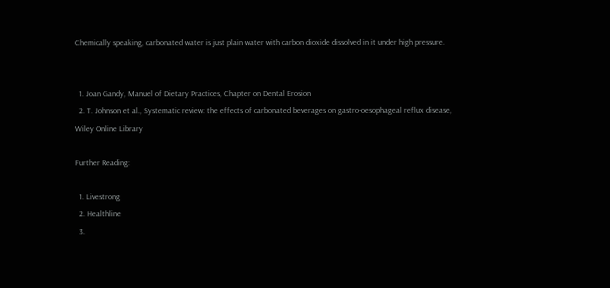Chemically speaking, carbonated water is just plain water with carbon dioxide dissolved in it under high pressure.


  1. Joan Gandy, Manuel of Dietary Practices, Chapter on Dental Erosion
  2. T. Johnson et al., Systematic review: the effects of carbonated beverages on gastro-oesophageal reflux disease, Wiley Online Library

Further Reading:

  1. Livestrong
  2. Healthline
  3.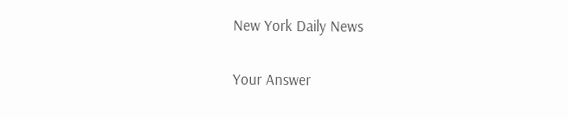New York Daily News

Your Answer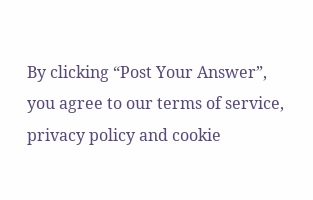By clicking “Post Your Answer”, you agree to our terms of service, privacy policy and cookie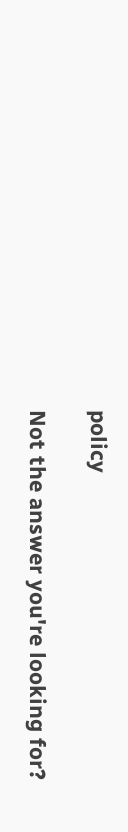policy

Not the answer you're looking for?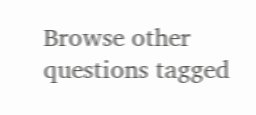Browse other questions tagged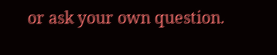or ask your own question.